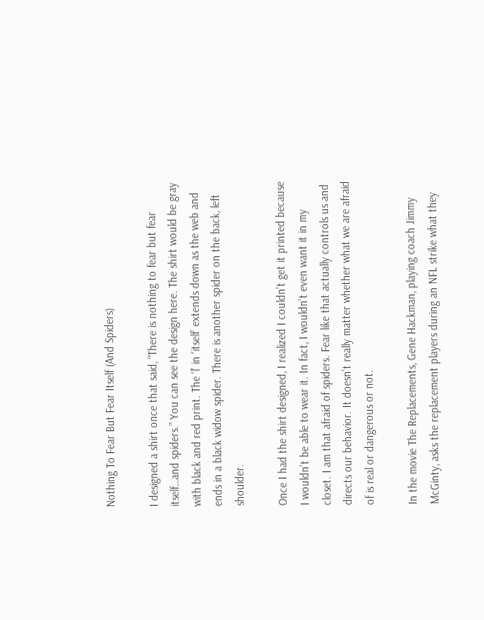Nothing To Fear But Fear Itself (And Spiders)

I designed a shirt once that said, “There is nothing to fear but fear itself…and spiders.” You can see the design here. The shirt would be gray with black and red print. The ‘l’ in ‘itself’ extends down as the web and ends in a black widow spider. There is another spider on the back, left shoulder.

Once I had the shirt designed, I realized I couldn’t get it printed because I wouldn’t be able to wear it. In fact, I wouldn’t even want it in my closet. I am that afraid of spiders. Fear like that actually controls us and directs our behavior. It doesn’t really matter whether what we are afraid of is real or dangerous or not.

In the movie The Replacements, Gene Hackman, playing coach Jimmy McGinty, asks the replacement players during an NFL strike what they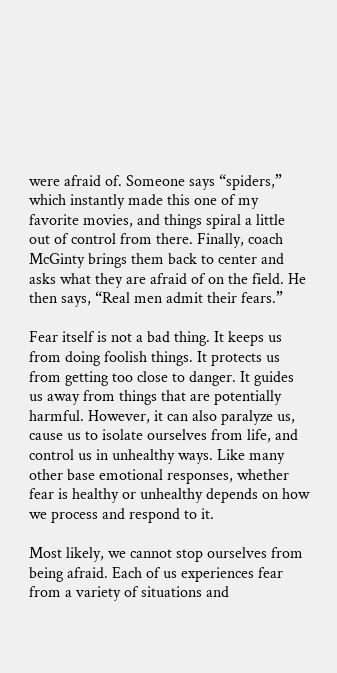were afraid of. Someone says “spiders,” which instantly made this one of my favorite movies, and things spiral a little out of control from there. Finally, coach McGinty brings them back to center and asks what they are afraid of on the field. He then says, “Real men admit their fears.”

Fear itself is not a bad thing. It keeps us from doing foolish things. It protects us from getting too close to danger. It guides us away from things that are potentially harmful. However, it can also paralyze us, cause us to isolate ourselves from life, and control us in unhealthy ways. Like many other base emotional responses, whether fear is healthy or unhealthy depends on how we process and respond to it.

Most likely, we cannot stop ourselves from being afraid. Each of us experiences fear from a variety of situations and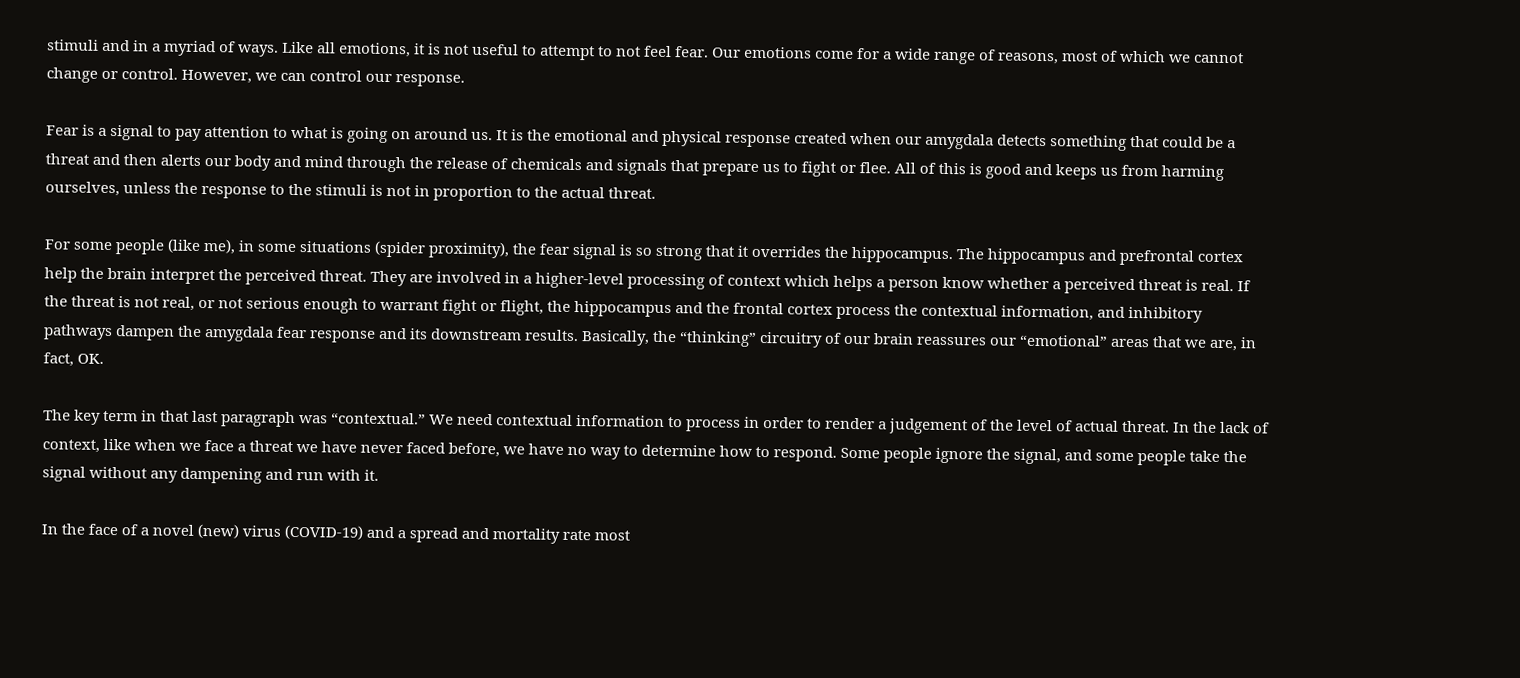stimuli and in a myriad of ways. Like all emotions, it is not useful to attempt to not feel fear. Our emotions come for a wide range of reasons, most of which we cannot change or control. However, we can control our response.

Fear is a signal to pay attention to what is going on around us. It is the emotional and physical response created when our amygdala detects something that could be a threat and then alerts our body and mind through the release of chemicals and signals that prepare us to fight or flee. All of this is good and keeps us from harming ourselves, unless the response to the stimuli is not in proportion to the actual threat.

For some people (like me), in some situations (spider proximity), the fear signal is so strong that it overrides the hippocampus. The hippocampus and prefrontal cortex help the brain interpret the perceived threat. They are involved in a higher-level processing of context which helps a person know whether a perceived threat is real. If the threat is not real, or not serious enough to warrant fight or flight, the hippocampus and the frontal cortex process the contextual information, and inhibitory pathways dampen the amygdala fear response and its downstream results. Basically, the “thinking” circuitry of our brain reassures our “emotional” areas that we are, in fact, OK.

The key term in that last paragraph was “contextual.” We need contextual information to process in order to render a judgement of the level of actual threat. In the lack of context, like when we face a threat we have never faced before, we have no way to determine how to respond. Some people ignore the signal, and some people take the signal without any dampening and run with it.

In the face of a novel (new) virus (COVID-19) and a spread and mortality rate most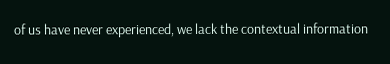of us have never experienced, we lack the contextual information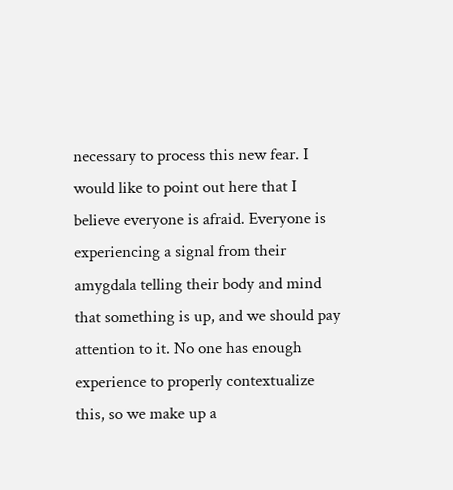necessary to process this new fear. I would like to point out here that I believe everyone is afraid. Everyone is experiencing a signal from their amygdala telling their body and mind that something is up, and we should pay attention to it. No one has enough experience to properly contextualize this, so we make up a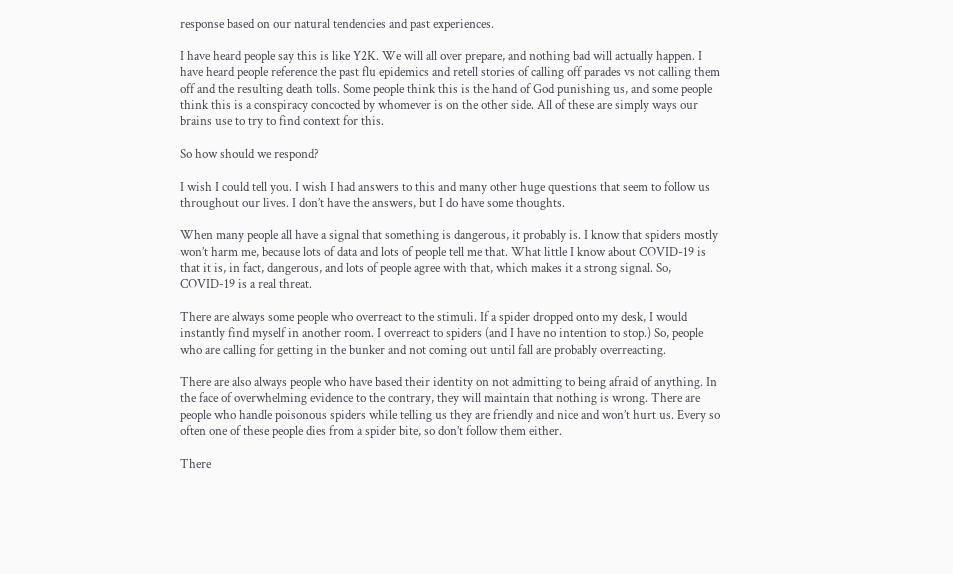response based on our natural tendencies and past experiences.

I have heard people say this is like Y2K. We will all over prepare, and nothing bad will actually happen. I have heard people reference the past flu epidemics and retell stories of calling off parades vs not calling them off and the resulting death tolls. Some people think this is the hand of God punishing us, and some people think this is a conspiracy concocted by whomever is on the other side. All of these are simply ways our brains use to try to find context for this.

So how should we respond?

I wish I could tell you. I wish I had answers to this and many other huge questions that seem to follow us throughout our lives. I don’t have the answers, but I do have some thoughts.

When many people all have a signal that something is dangerous, it probably is. I know that spiders mostly won’t harm me, because lots of data and lots of people tell me that. What little I know about COVID-19 is that it is, in fact, dangerous, and lots of people agree with that, which makes it a strong signal. So, COVID-19 is a real threat.

There are always some people who overreact to the stimuli. If a spider dropped onto my desk, I would instantly find myself in another room. I overreact to spiders (and I have no intention to stop.) So, people who are calling for getting in the bunker and not coming out until fall are probably overreacting.

There are also always people who have based their identity on not admitting to being afraid of anything. In the face of overwhelming evidence to the contrary, they will maintain that nothing is wrong. There are people who handle poisonous spiders while telling us they are friendly and nice and won’t hurt us. Every so often one of these people dies from a spider bite, so don’t follow them either.

There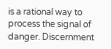is a rational way to process the signal of danger. Discernment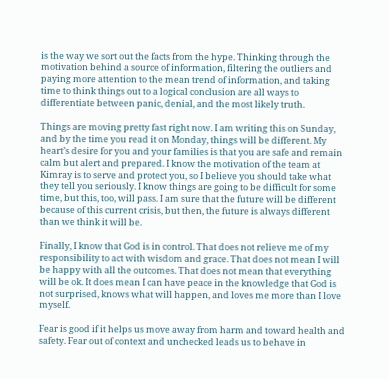is the way we sort out the facts from the hype. Thinking through the motivation behind a source of information, filtering the outliers and paying more attention to the mean trend of information, and taking time to think things out to a logical conclusion are all ways to differentiate between panic, denial, and the most likely truth.

Things are moving pretty fast right now. I am writing this on Sunday, and by the time you read it on Monday, things will be different. My heart’s desire for you and your families is that you are safe and remain calm but alert and prepared. I know the motivation of the team at Kimray is to serve and protect you, so I believe you should take what they tell you seriously. I know things are going to be difficult for some time, but this, too, will pass. I am sure that the future will be different because of this current crisis, but then, the future is always different than we think it will be.

Finally, I know that God is in control. That does not relieve me of my responsibility to act with wisdom and grace. That does not mean I will be happy with all the outcomes. That does not mean that everything will be ok. It does mean I can have peace in the knowledge that God is not surprised, knows what will happen, and loves me more than I love myself.

Fear is good if it helps us move away from harm and toward health and safety. Fear out of context and unchecked leads us to behave in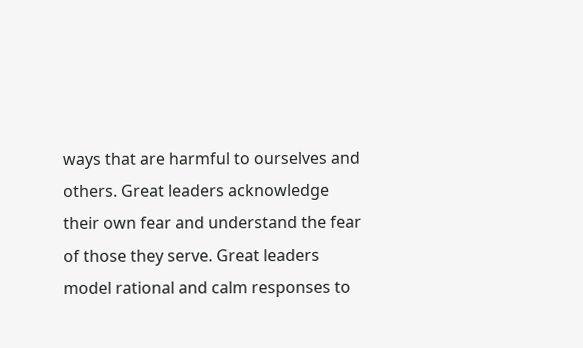ways that are harmful to ourselves and others. Great leaders acknowledge their own fear and understand the fear of those they serve. Great leaders model rational and calm responses to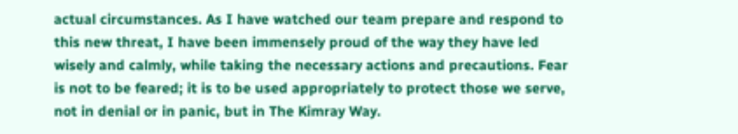actual circumstances. As I have watched our team prepare and respond to this new threat, I have been immensely proud of the way they have led wisely and calmly, while taking the necessary actions and precautions. Fear is not to be feared; it is to be used appropriately to protect those we serve, not in denial or in panic, but in The Kimray Way.